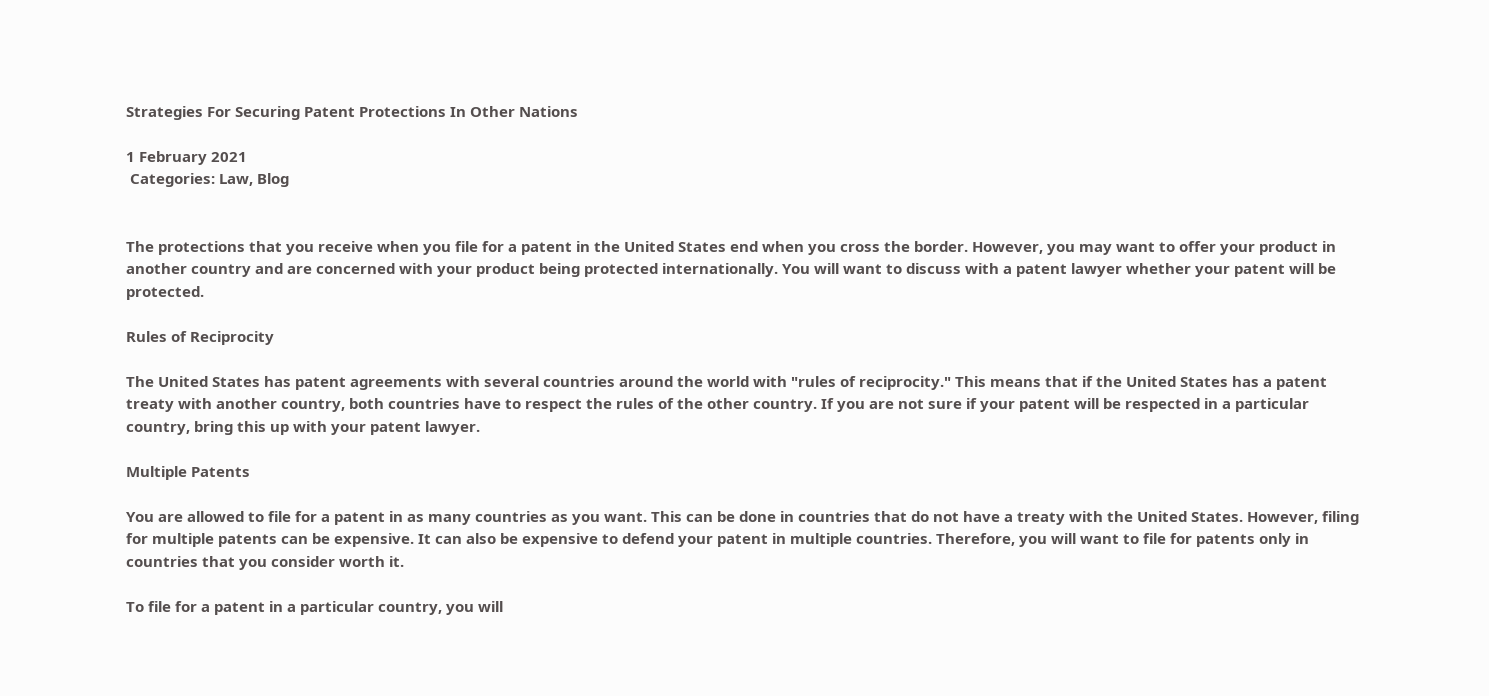Strategies For Securing Patent Protections In Other Nations

1 February 2021
 Categories: Law, Blog


The protections that you receive when you file for a patent in the United States end when you cross the border. However, you may want to offer your product in another country and are concerned with your product being protected internationally. You will want to discuss with a patent lawyer whether your patent will be protected.

Rules of Reciprocity

The United States has patent agreements with several countries around the world with "rules of reciprocity." This means that if the United States has a patent treaty with another country, both countries have to respect the rules of the other country. If you are not sure if your patent will be respected in a particular country, bring this up with your patent lawyer.

Multiple Patents

You are allowed to file for a patent in as many countries as you want. This can be done in countries that do not have a treaty with the United States. However, filing for multiple patents can be expensive. It can also be expensive to defend your patent in multiple countries. Therefore, you will want to file for patents only in countries that you consider worth it.

To file for a patent in a particular country, you will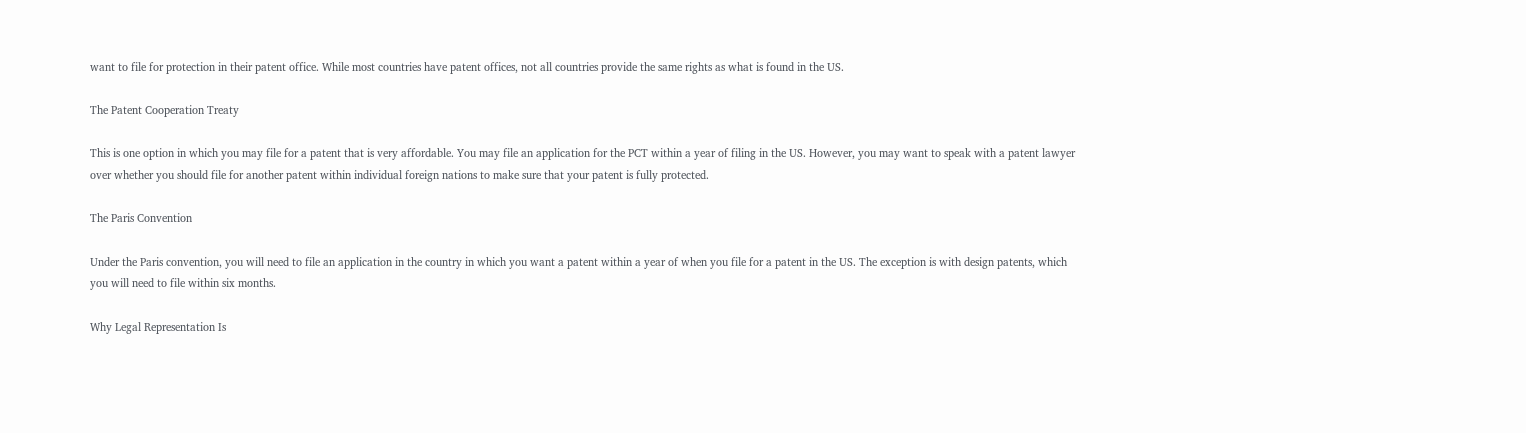want to file for protection in their patent office. While most countries have patent offices, not all countries provide the same rights as what is found in the US.

The Patent Cooperation Treaty

This is one option in which you may file for a patent that is very affordable. You may file an application for the PCT within a year of filing in the US. However, you may want to speak with a patent lawyer over whether you should file for another patent within individual foreign nations to make sure that your patent is fully protected.

The Paris Convention

Under the Paris convention, you will need to file an application in the country in which you want a patent within a year of when you file for a patent in the US. The exception is with design patents, which you will need to file within six months.

Why Legal Representation Is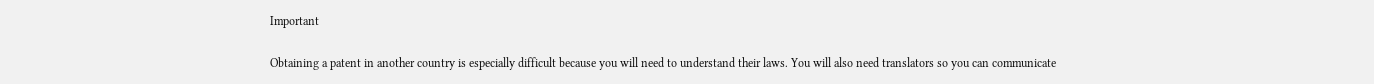Important

Obtaining a patent in another country is especially difficult because you will need to understand their laws. You will also need translators so you can communicate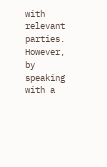with relevant parties. However, by speaking with a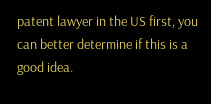patent lawyer in the US first, you can better determine if this is a good idea.